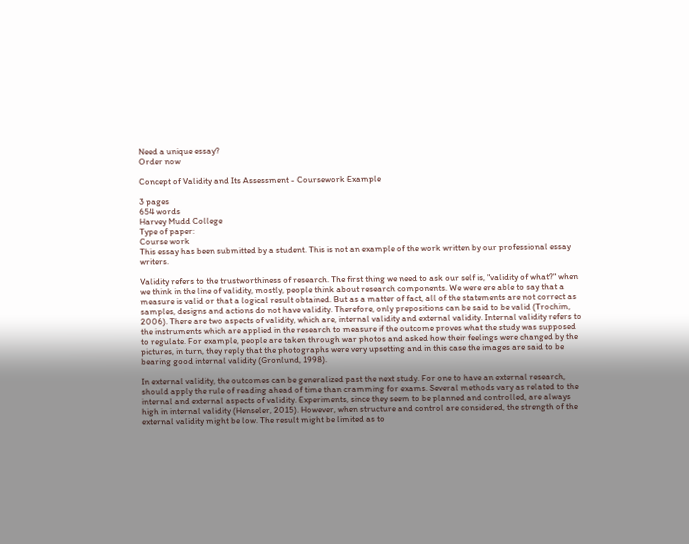Need a unique essay?
Order now

Concept of Validity and Its Assessment - Coursework Example

3 pages
654 words
Harvey Mudd College
Type of paper:
Course work
This essay has been submitted by a student. This is not an example of the work written by our professional essay writers.

Validity refers to the trustworthiness of research. The first thing we need to ask our self is, "validity of what?" when we think in the line of validity, mostly, people think about research components. We were ere able to say that a measure is valid or that a logical result obtained. But as a matter of fact, all of the statements are not correct as samples, designs and actions do not have validity. Therefore, only prepositions can be said to be valid (Trochim, 2006). There are two aspects of validity, which are, internal validity and external validity. Internal validity refers to the instruments which are applied in the research to measure if the outcome proves what the study was supposed to regulate. For example, people are taken through war photos and asked how their feelings were changed by the pictures, in turn, they reply that the photographs were very upsetting and in this case the images are said to be bearing good internal validity (Gronlund, 1998).

In external validity, the outcomes can be generalized past the next study. For one to have an external research, should apply the rule of reading ahead of time than cramming for exams. Several methods vary as related to the internal and external aspects of validity. Experiments, since they seem to be planned and controlled, are always high in internal validity (Henseler, 2015). However, when structure and control are considered, the strength of the external validity might be low. The result might be limited as to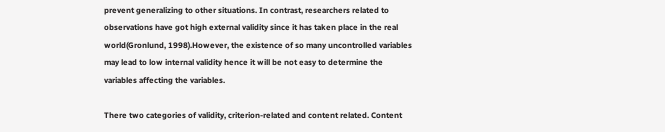prevent generalizing to other situations. In contrast, researchers related to observations have got high external validity since it has taken place in the real world(Gronlund, 1998).However, the existence of so many uncontrolled variables may lead to low internal validity hence it will be not easy to determine the variables affecting the variables.

There two categories of validity, criterion-related and content related. Content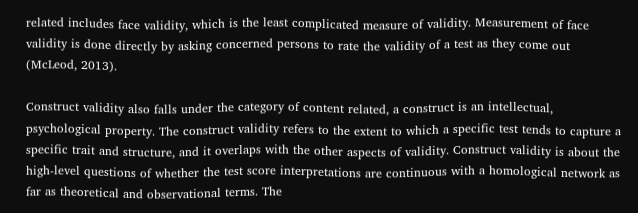related includes face validity, which is the least complicated measure of validity. Measurement of face validity is done directly by asking concerned persons to rate the validity of a test as they come out (McLeod, 2013).

Construct validity also falls under the category of content related, a construct is an intellectual, psychological property. The construct validity refers to the extent to which a specific test tends to capture a specific trait and structure, and it overlaps with the other aspects of validity. Construct validity is about the high-level questions of whether the test score interpretations are continuous with a homological network as far as theoretical and observational terms. The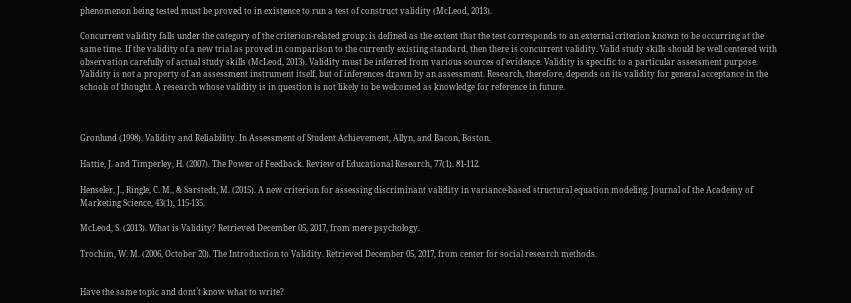phenomenon being tested must be proved to in existence to run a test of construct validity (McLeod, 2013).

Concurrent validity falls under the category of the criterion-related group; is defined as the extent that the test corresponds to an external criterion known to be occurring at the same time. If the validity of a new trial as proved in comparison to the currently existing standard, then there is concurrent validity. Valid study skills should be well centered with observation carefully of actual study skills (McLeod, 2013). Validity must be inferred from various sources of evidence. Validity is specific to a particular assessment purpose. Validity is not a property of an assessment instrument itself, but of inferences drawn by an assessment. Research, therefore, depends on its validity for general acceptance in the schools of thought. A research whose validity is in question is not likely to be welcomed as knowledge for reference in future.



Gronlund (1998). Validity and Reliability. In Assessment of Student Achievement, Allyn, and Bacon, Boston.

Hattie, J. and Timperley, H. (2007). The Power of Feedback. Review of Educational Research, 77(1). 81-112.

Henseler, J., Ringle, C. M., & Sarstedt, M. (2015). A new criterion for assessing discriminant validity in variance-based structural equation modeling. Journal of the Academy of Marketing Science, 43(1), 115-135.

McLeod, S. (2013). What is Validity? Retrieved December 05, 2017, from mere psychology.

Trochim, W. M. (2006, October 20). The Introduction to Validity. Retrieved December 05, 2017, from center for social research methods.


Have the same topic and dont`t know what to write?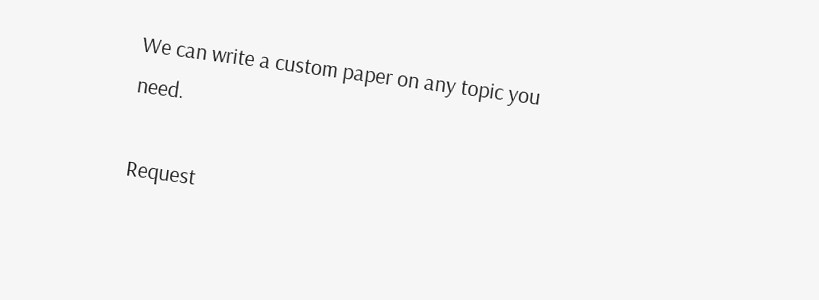We can write a custom paper on any topic you need.

Request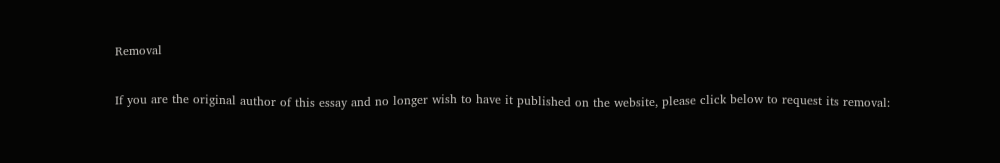Removal

If you are the original author of this essay and no longer wish to have it published on the website, please click below to request its removal: